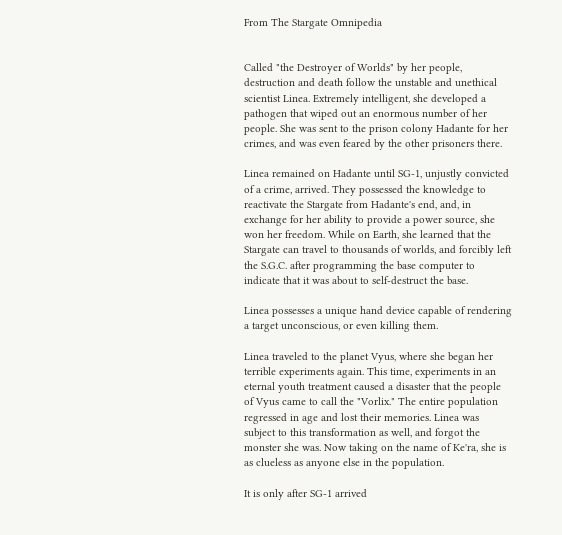From The Stargate Omnipedia


Called "the Destroyer of Worlds" by her people, destruction and death follow the unstable and unethical scientist Linea. Extremely intelligent, she developed a pathogen that wiped out an enormous number of her people. She was sent to the prison colony Hadante for her crimes, and was even feared by the other prisoners there.

Linea remained on Hadante until SG-1, unjustly convicted of a crime, arrived. They possessed the knowledge to reactivate the Stargate from Hadante's end, and, in exchange for her ability to provide a power source, she won her freedom. While on Earth, she learned that the Stargate can travel to thousands of worlds, and forcibly left the S.G.C. after programming the base computer to indicate that it was about to self-destruct the base.

Linea possesses a unique hand device capable of rendering a target unconscious, or even killing them.

Linea traveled to the planet Vyus, where she began her terrible experiments again. This time, experiments in an eternal youth treatment caused a disaster that the people of Vyus came to call the "Vorlix." The entire population regressed in age and lost their memories. Linea was subject to this transformation as well, and forgot the monster she was. Now taking on the name of Ke'ra, she is as clueless as anyone else in the population.

It is only after SG-1 arrived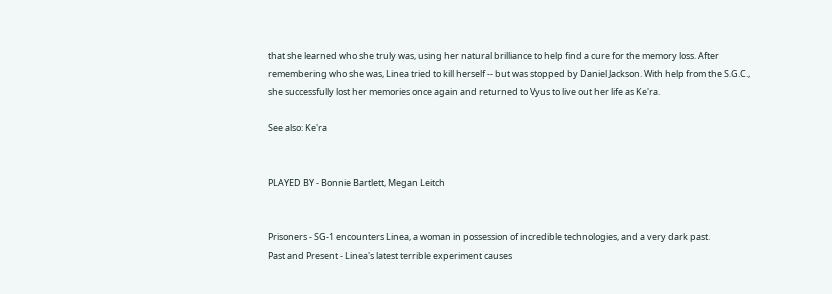that she learned who she truly was, using her natural brilliance to help find a cure for the memory loss. After remembering who she was, Linea tried to kill herself -- but was stopped by Daniel Jackson. With help from the S.G.C., she successfully lost her memories once again and returned to Vyus to live out her life as Ke'ra.

See also: Ke'ra


PLAYED BY - Bonnie Bartlett, Megan Leitch


Prisoners - SG-1 encounters Linea, a woman in possession of incredible technologies, and a very dark past.
Past and Present - Linea's latest terrible experiment causes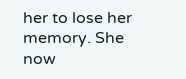her to lose her memory. She now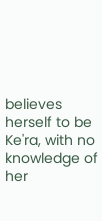believes herself to be Ke'ra, with no knowledge of her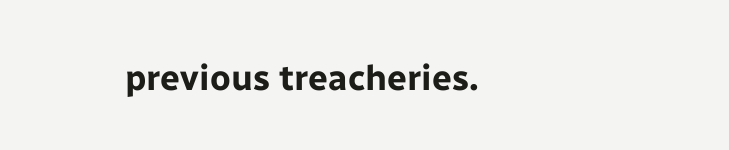previous treacheries.